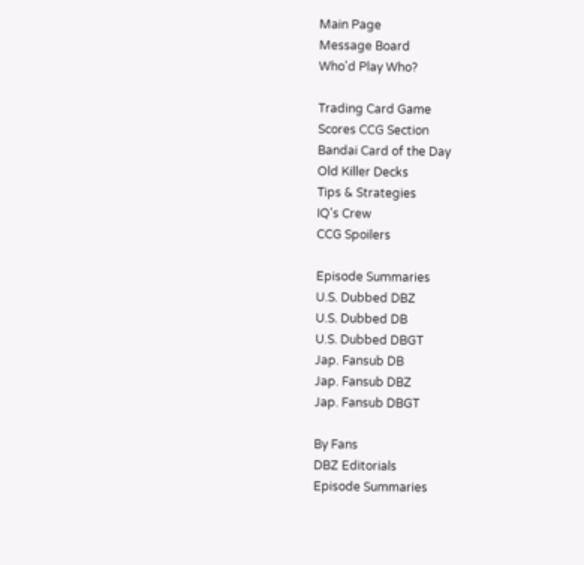Main Page
Message Board
Who'd Play Who?

Trading Card Game
Scores CCG Section
Bandai Card of the Day
Old Killer Decks
Tips & Strategies
IQ's Crew
CCG Spoilers

Episode Summaries
U.S. Dubbed DBZ
U.S. Dubbed DB
U.S. Dubbed DBGT
Jap. Fansub DB
Jap. Fansub DBZ
Jap. Fansub DBGT

By Fans
DBZ Editorials
Episode Summaries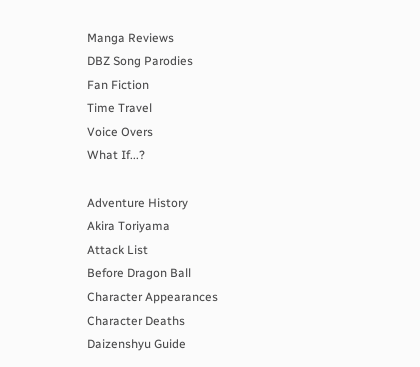Manga Reviews
DBZ Song Parodies
Fan Fiction
Time Travel
Voice Overs
What If...?

Adventure History
Akira Toriyama
Attack List
Before Dragon Ball
Character Appearances
Character Deaths
Daizenshyu Guide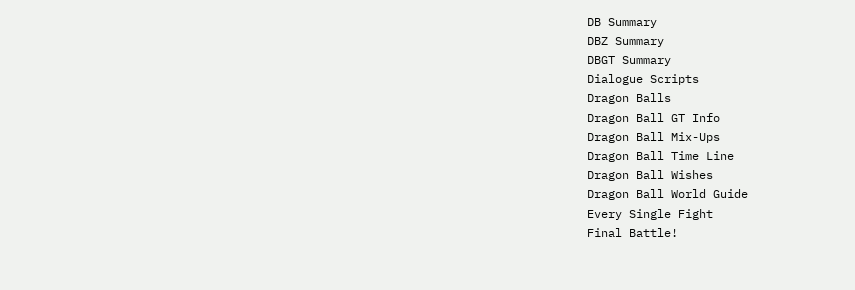DB Summary
DBZ Summary
DBGT Summary
Dialogue Scripts
Dragon Balls
Dragon Ball GT Info
Dragon Ball Mix-Ups
Dragon Ball Time Line
Dragon Ball Wishes
Dragon Ball World Guide
Every Single Fight
Final Battle!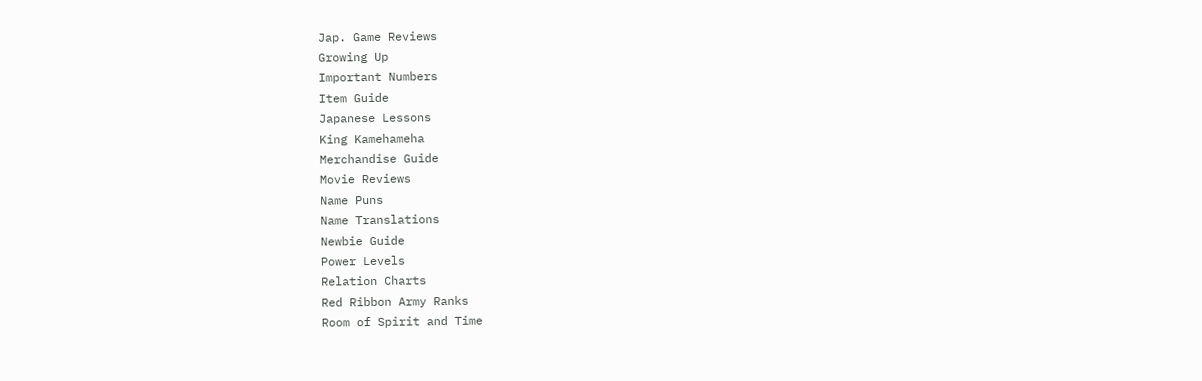Jap. Game Reviews
Growing Up
Important Numbers
Item Guide
Japanese Lessons
King Kamehameha
Merchandise Guide
Movie Reviews
Name Puns
Name Translations
Newbie Guide
Power Levels
Relation Charts
Red Ribbon Army Ranks
Room of Spirit and Time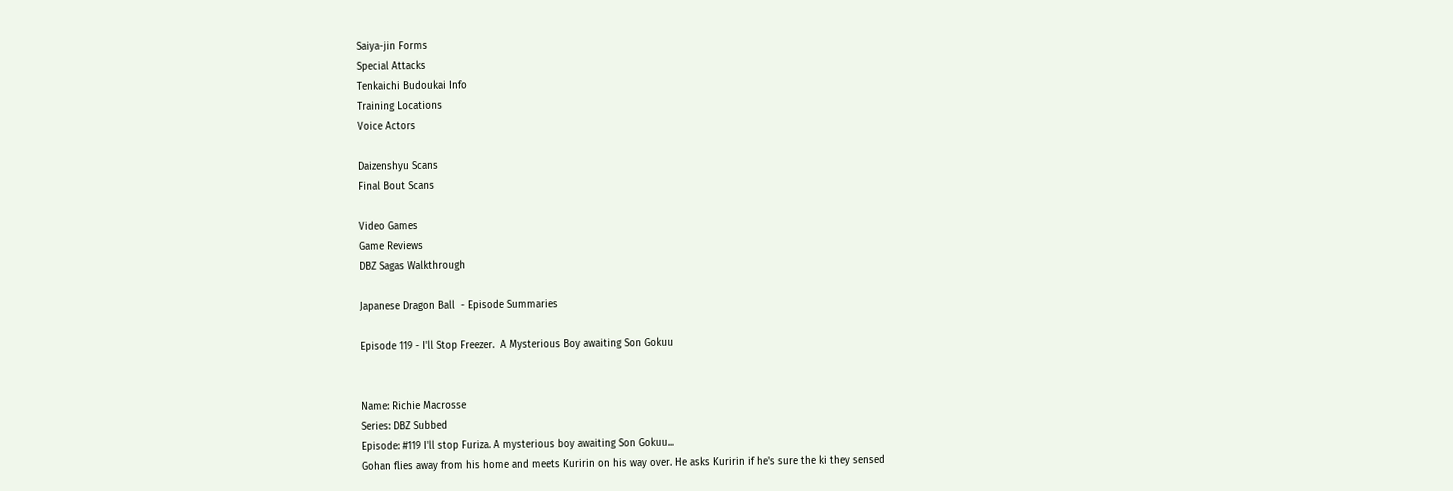Saiya-jin Forms
Special Attacks
Tenkaichi Budoukai Info
Training Locations
Voice Actors

Daizenshyu Scans
Final Bout Scans

Video Games
Game Reviews
DBZ Sagas Walkthrough

Japanese Dragon Ball  - Episode Summaries

Episode 119 - I'll Stop Freezer.  A Mysterious Boy awaiting Son Gokuu


Name: Richie Macrosse
Series: DBZ Subbed
Episode: #119 I'll stop Furiza. A mysterious boy awaiting Son Gokuu...
Gohan flies away from his home and meets Kuririn on his way over. He asks Kuririn if he's sure the ki they sensed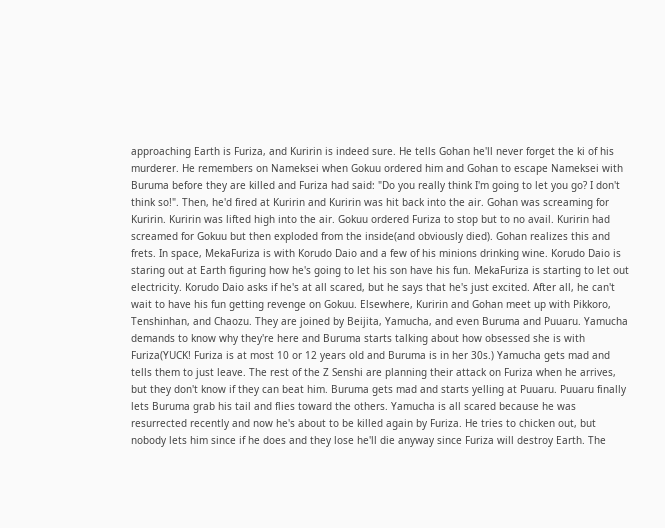approaching Earth is Furiza, and Kuririn is indeed sure. He tells Gohan he'll never forget the ki of his murderer. He remembers on Nameksei when Gokuu ordered him and Gohan to escape Nameksei with Buruma before they are killed and Furiza had said: "Do you really think I'm going to let you go? I don't think so!". Then, he'd fired at Kuririn and Kuririn was hit back into the air. Gohan was screaming for Kuririn. Kuririn was lifted high into the air. Gokuu ordered Furiza to stop but to no avail. Kuririn had screamed for Gokuu but then exploded from the inside(and obviously died). Gohan realizes this and frets. In space, MekaFuriza is with Korudo Daio and a few of his minions drinking wine. Korudo Daio is staring out at Earth figuring how he's going to let his son have his fun. MekaFuriza is starting to let out electricity. Korudo Daio asks if he's at all scared, but he says that he's just excited. After all, he can't wait to have his fun getting revenge on Gokuu. Elsewhere, Kuririn and Gohan meet up with Pikkoro, Tenshinhan, and Chaozu. They are joined by Beijita, Yamucha, and even Buruma and Puuaru. Yamucha demands to know why they're here and Buruma starts talking about how obsessed she is with Furiza(YUCK! Furiza is at most 10 or 12 years old and Buruma is in her 30s.) Yamucha gets mad and tells them to just leave. The rest of the Z Senshi are planning their attack on Furiza when he arrives, but they don't know if they can beat him. Buruma gets mad and starts yelling at Puuaru. Puuaru finally lets Buruma grab his tail and flies toward the others. Yamucha is all scared because he was resurrected recently and now he's about to be killed again by Furiza. He tries to chicken out, but nobody lets him since if he does and they lose he'll die anyway since Furiza will destroy Earth. The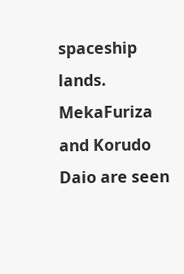spaceship lands. MekaFuriza and Korudo Daio are seen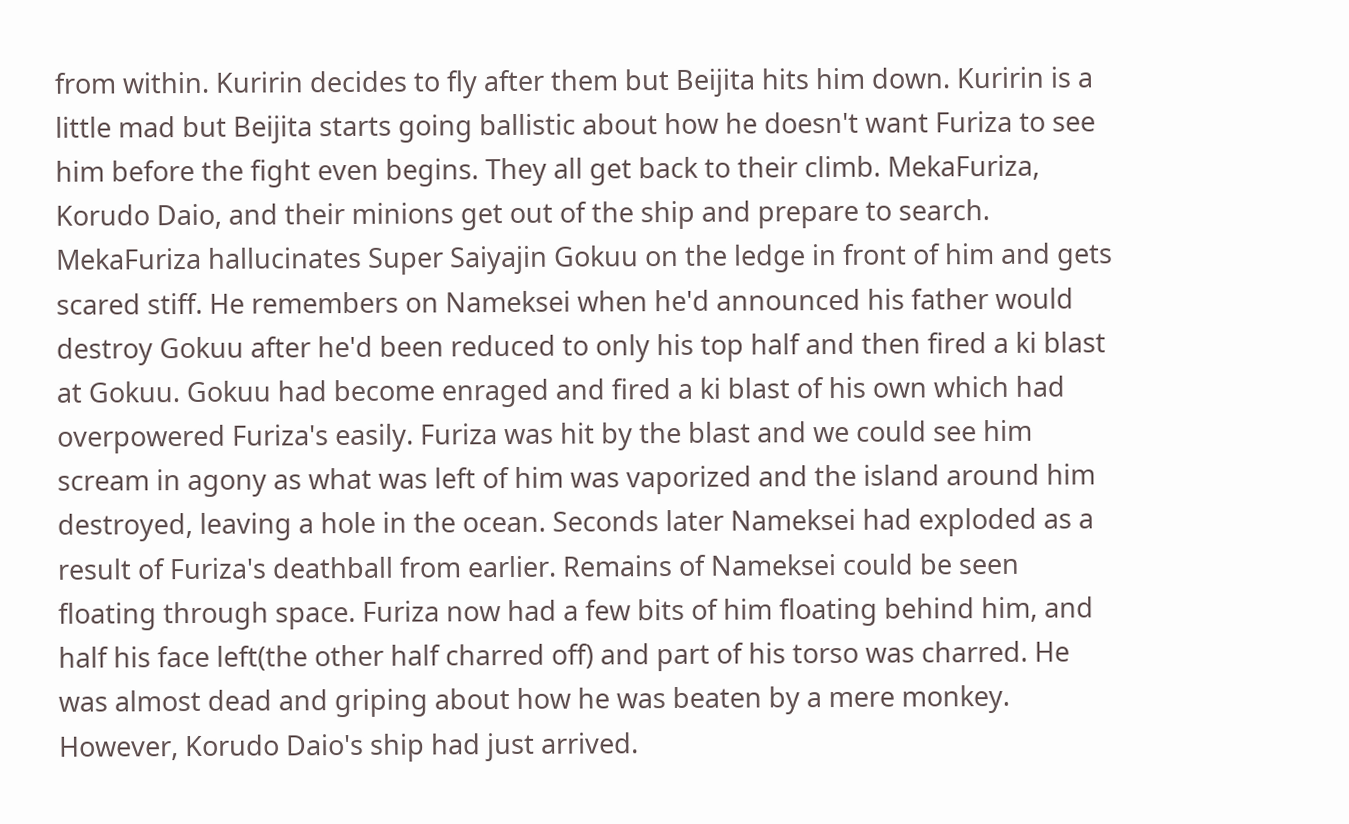from within. Kuririn decides to fly after them but Beijita hits him down. Kuririn is a little mad but Beijita starts going ballistic about how he doesn't want Furiza to see him before the fight even begins. They all get back to their climb. MekaFuriza, Korudo Daio, and their minions get out of the ship and prepare to search. MekaFuriza hallucinates Super Saiyajin Gokuu on the ledge in front of him and gets scared stiff. He remembers on Nameksei when he'd announced his father would destroy Gokuu after he'd been reduced to only his top half and then fired a ki blast at Gokuu. Gokuu had become enraged and fired a ki blast of his own which had overpowered Furiza's easily. Furiza was hit by the blast and we could see him scream in agony as what was left of him was vaporized and the island around him destroyed, leaving a hole in the ocean. Seconds later Nameksei had exploded as a result of Furiza's deathball from earlier. Remains of Nameksei could be seen floating through space. Furiza now had a few bits of him floating behind him, and half his face left(the other half charred off) and part of his torso was charred. He was almost dead and griping about how he was beaten by a mere monkey. However, Korudo Daio's ship had just arrived.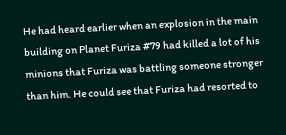He had heard earlier when an explosion in the main building on Planet Furiza #79 had killed a lot of his minions that Furiza was battling someone stronger than him. He could see that Furiza had resorted to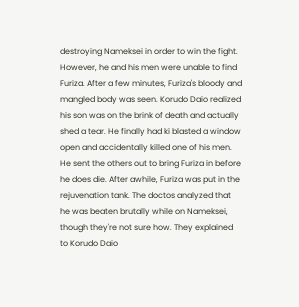destroying Nameksei in order to win the fight. However, he and his men were unable to find Furiza. After a few minutes, Furiza's bloody and mangled body was seen. Korudo Daio realized his son was on the brink of death and actually shed a tear. He finally had ki blasted a window open and accidentally killed one of his men. He sent the others out to bring Furiza in before he does die. After awhile, Furiza was put in the rejuvenation tank. The doctos analyzed that he was beaten brutally while on Nameksei, though they're not sure how. They explained to Korudo Daio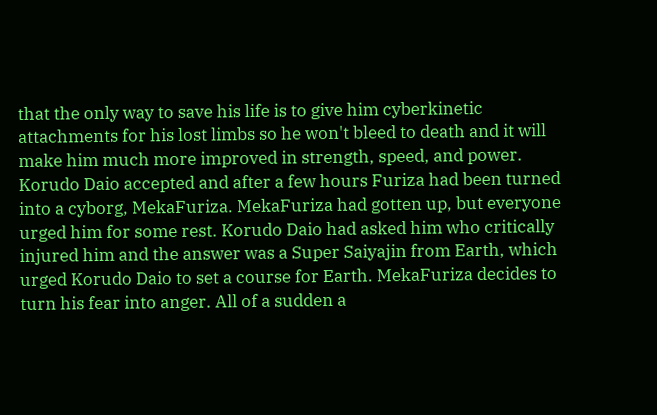that the only way to save his life is to give him cyberkinetic attachments for his lost limbs so he won't bleed to death and it will make him much more improved in strength, speed, and power. Korudo Daio accepted and after a few hours Furiza had been turned into a cyborg, MekaFuriza. MekaFuriza had gotten up, but everyone urged him for some rest. Korudo Daio had asked him who critically injured him and the answer was a Super Saiyajin from Earth, which urged Korudo Daio to set a course for Earth. MekaFuriza decides to turn his fear into anger. All of a sudden a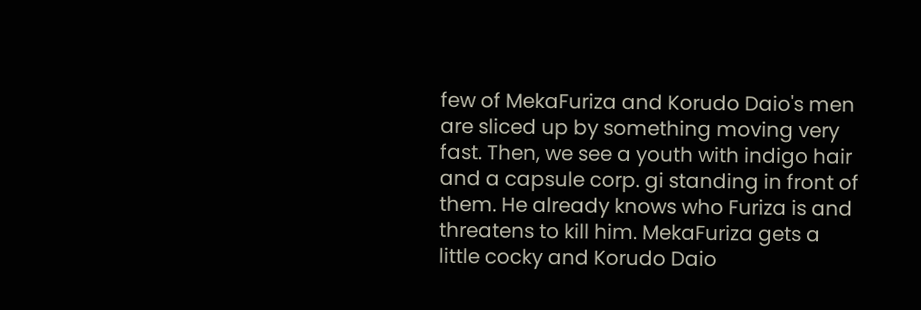few of MekaFuriza and Korudo Daio's men are sliced up by something moving very fast. Then, we see a youth with indigo hair and a capsule corp. gi standing in front of them. He already knows who Furiza is and threatens to kill him. MekaFuriza gets a little cocky and Korudo Daio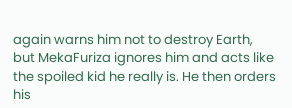again warns him not to destroy Earth, but MekaFuriza ignores him and acts like the spoiled kid he really is. He then orders his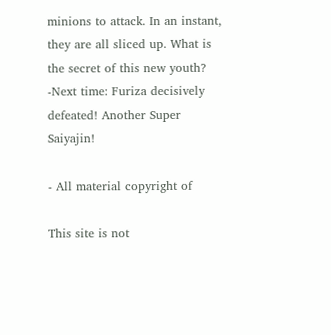minions to attack. In an instant, they are all sliced up. What is the secret of this new youth?
-Next time: Furiza decisively defeated! Another Super Saiyajin!

- All material copyright of

This site is not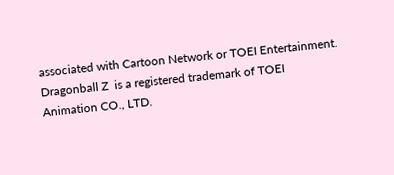associated with Cartoon Network or TOEI Entertainment.
Dragonball Z  is a registered trademark of TOEI Animation CO., LTD.